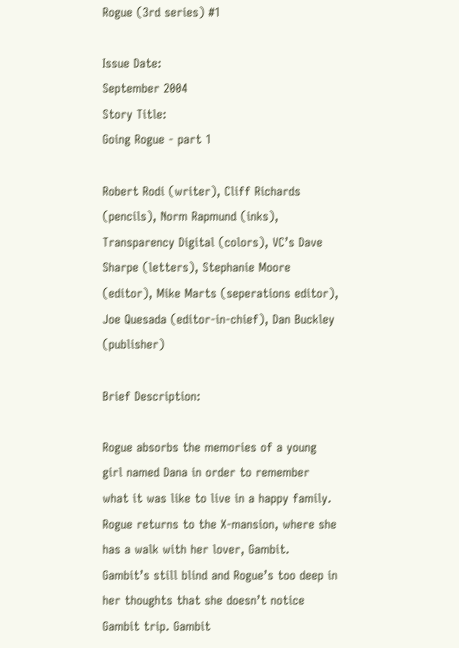Rogue (3rd series) #1

Issue Date:
September 2004
Story Title:
Going Rogue - part 1

Robert Rodi (writer), Cliff Richards (pencils), Norm Rapmund (inks), Transparency Digital (colors), VC’s Dave Sharpe (letters), Stephanie Moore (editor), Mike Marts (seperations editor), Joe Quesada (editor-in-chief), Dan Buckley (publisher)

Brief Description:

Rogue absorbs the memories of a young girl named Dana in order to remember what it was like to live in a happy family. Rogue returns to the X-mansion, where she has a walk with her lover, Gambit. Gambit’s still blind and Rogue’s too deep in her thoughts that she doesn’t notice Gambit trip. Gambit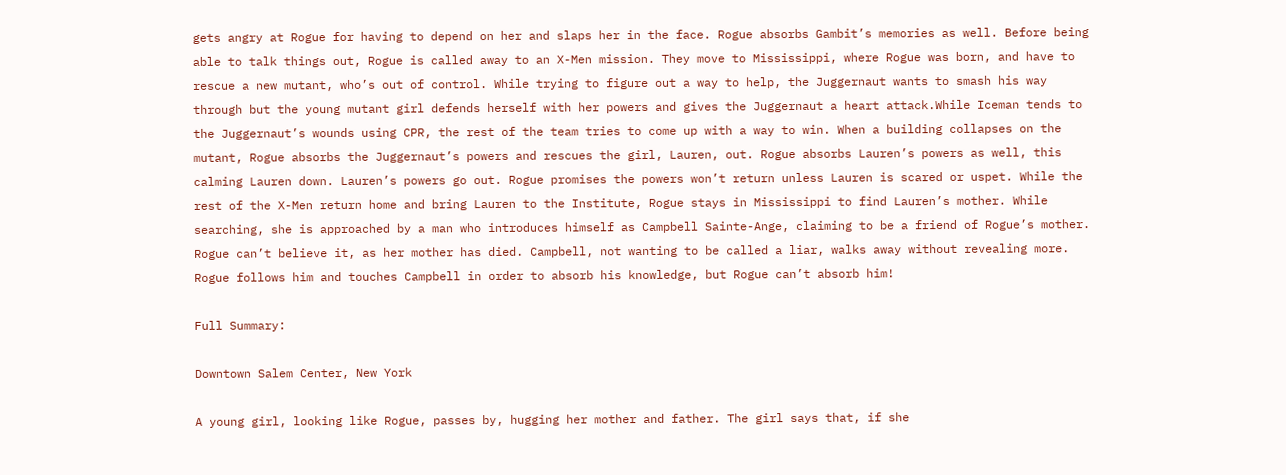gets angry at Rogue for having to depend on her and slaps her in the face. Rogue absorbs Gambit’s memories as well. Before being able to talk things out, Rogue is called away to an X-Men mission. They move to Mississippi, where Rogue was born, and have to rescue a new mutant, who’s out of control. While trying to figure out a way to help, the Juggernaut wants to smash his way through but the young mutant girl defends herself with her powers and gives the Juggernaut a heart attack.While Iceman tends to the Juggernaut’s wounds using CPR, the rest of the team tries to come up with a way to win. When a building collapses on the mutant, Rogue absorbs the Juggernaut’s powers and rescues the girl, Lauren, out. Rogue absorbs Lauren’s powers as well, this calming Lauren down. Lauren’s powers go out. Rogue promises the powers won’t return unless Lauren is scared or uspet. While the rest of the X-Men return home and bring Lauren to the Institute, Rogue stays in Mississippi to find Lauren’s mother. While searching, she is approached by a man who introduces himself as Campbell Sainte-Ange, claiming to be a friend of Rogue’s mother. Rogue can’t believe it, as her mother has died. Campbell, not wanting to be called a liar, walks away without revealing more. Rogue follows him and touches Campbell in order to absorb his knowledge, but Rogue can’t absorb him!

Full Summary:

Downtown Salem Center, New York

A young girl, looking like Rogue, passes by, hugging her mother and father. The girl says that, if she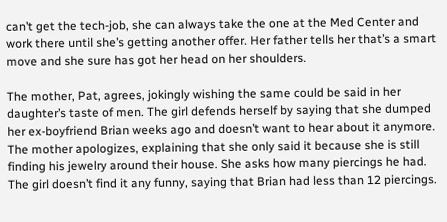can’t get the tech-job, she can always take the one at the Med Center and work there until she’s getting another offer. Her father tells her that’s a smart move and she sure has got her head on her shoulders.

The mother, Pat, agrees, jokingly wishing the same could be said in her daughter’s taste of men. The girl defends herself by saying that she dumped her ex-boyfriend Brian weeks ago and doesn’t want to hear about it anymore. The mother apologizes, explaining that she only said it because she is still finding his jewelry around their house. She asks how many piercings he had. The girl doesn’t find it any funny, saying that Brian had less than 12 piercings.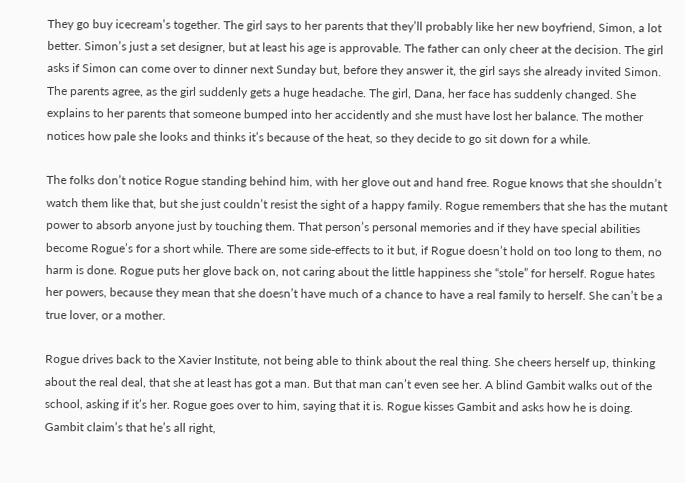They go buy icecream’s together. The girl says to her parents that they’ll probably like her new boyfriend, Simon, a lot better. Simon’s just a set designer, but at least his age is approvable. The father can only cheer at the decision. The girl asks if Simon can come over to dinner next Sunday but, before they answer it, the girl says she already invited Simon. The parents agree, as the girl suddenly gets a huge headache. The girl, Dana, her face has suddenly changed. She explains to her parents that someone bumped into her accidently and she must have lost her balance. The mother notices how pale she looks and thinks it’s because of the heat, so they decide to go sit down for a while.

The folks don’t notice Rogue standing behind him, with her glove out and hand free. Rogue knows that she shouldn’t watch them like that, but she just couldn’t resist the sight of a happy family. Rogue remembers that she has the mutant power to absorb anyone just by touching them. That person’s personal memories and if they have special abilities become Rogue’s for a short while. There are some side-effects to it but, if Rogue doesn’t hold on too long to them, no harm is done. Rogue puts her glove back on, not caring about the little happiness she “stole” for herself. Rogue hates her powers, because they mean that she doesn’t have much of a chance to have a real family to herself. She can’t be a true lover, or a mother.

Rogue drives back to the Xavier Institute, not being able to think about the real thing. She cheers herself up, thinking about the real deal, that she at least has got a man. But that man can’t even see her. A blind Gambit walks out of the school, asking if it’s her. Rogue goes over to him, saying that it is. Rogue kisses Gambit and asks how he is doing. Gambit claim’s that he’s all right,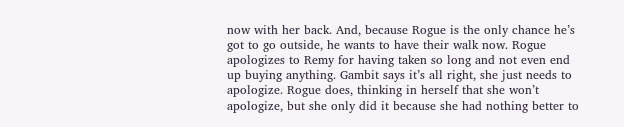now with her back. And, because Rogue is the only chance he’s got to go outside, he wants to have their walk now. Rogue apologizes to Remy for having taken so long and not even end up buying anything. Gambit says it’s all right, she just needs to apologize. Rogue does, thinking in herself that she won’t apologize, but she only did it because she had nothing better to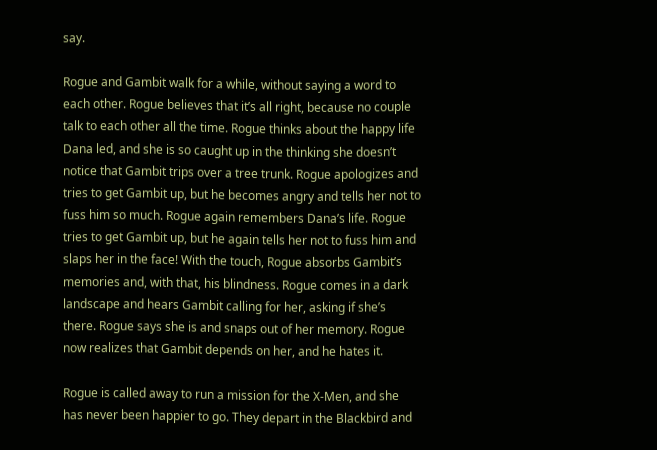say.

Rogue and Gambit walk for a while, without saying a word to each other. Rogue believes that it’s all right, because no couple talk to each other all the time. Rogue thinks about the happy life Dana led, and she is so caught up in the thinking she doesn’t notice that Gambit trips over a tree trunk. Rogue apologizes and tries to get Gambit up, but he becomes angry and tells her not to fuss him so much. Rogue again remembers Dana’s life. Rogue tries to get Gambit up, but he again tells her not to fuss him and slaps her in the face! With the touch, Rogue absorbs Gambit’s memories and, with that, his blindness. Rogue comes in a dark landscape and hears Gambit calling for her, asking if she’s there. Rogue says she is and snaps out of her memory. Rogue now realizes that Gambit depends on her, and he hates it.

Rogue is called away to run a mission for the X-Men, and she has never been happier to go. They depart in the Blackbird and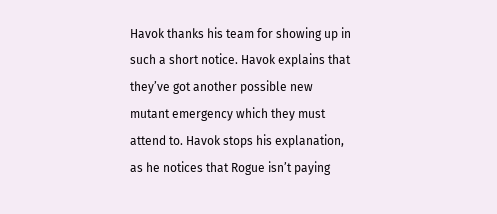Havok thanks his team for showing up in such a short notice. Havok explains that they’ve got another possible new mutant emergency which they must attend to. Havok stops his explanation, as he notices that Rogue isn’t paying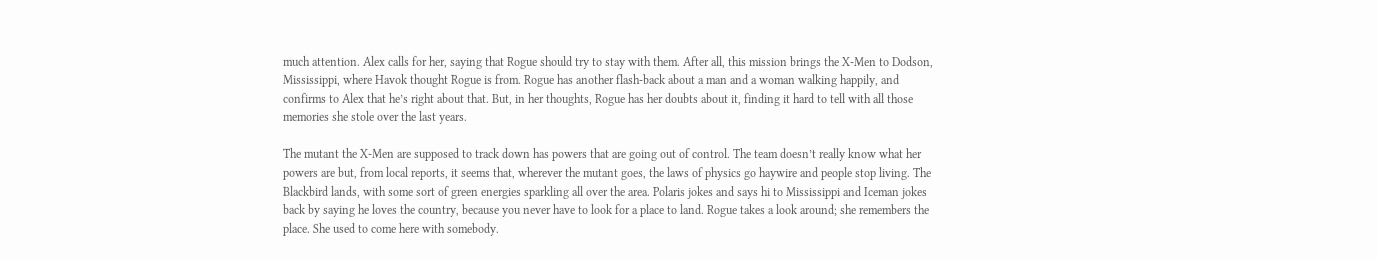much attention. Alex calls for her, saying that Rogue should try to stay with them. After all, this mission brings the X-Men to Dodson, Mississippi, where Havok thought Rogue is from. Rogue has another flash-back about a man and a woman walking happily, and confirms to Alex that he’s right about that. But, in her thoughts, Rogue has her doubts about it, finding it hard to tell with all those memories she stole over the last years.

The mutant the X-Men are supposed to track down has powers that are going out of control. The team doesn’t really know what her powers are but, from local reports, it seems that, wherever the mutant goes, the laws of physics go haywire and people stop living. The Blackbird lands, with some sort of green energies sparkling all over the area. Polaris jokes and says hi to Mississippi and Iceman jokes back by saying he loves the country, because you never have to look for a place to land. Rogue takes a look around; she remembers the place. She used to come here with somebody.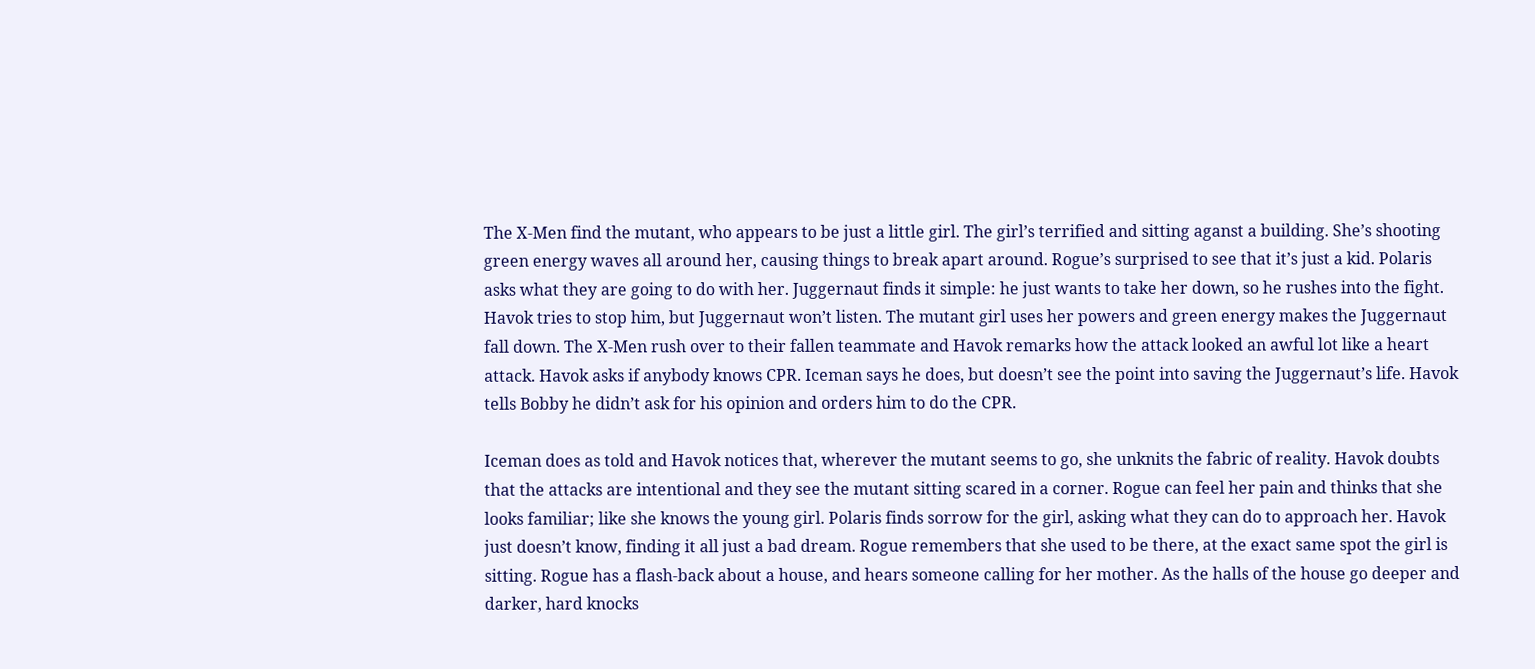The X-Men find the mutant, who appears to be just a little girl. The girl’s terrified and sitting aganst a building. She’s shooting green energy waves all around her, causing things to break apart around. Rogue’s surprised to see that it’s just a kid. Polaris asks what they are going to do with her. Juggernaut finds it simple: he just wants to take her down, so he rushes into the fight. Havok tries to stop him, but Juggernaut won’t listen. The mutant girl uses her powers and green energy makes the Juggernaut fall down. The X-Men rush over to their fallen teammate and Havok remarks how the attack looked an awful lot like a heart attack. Havok asks if anybody knows CPR. Iceman says he does, but doesn’t see the point into saving the Juggernaut’s life. Havok tells Bobby he didn’t ask for his opinion and orders him to do the CPR.

Iceman does as told and Havok notices that, wherever the mutant seems to go, she unknits the fabric of reality. Havok doubts that the attacks are intentional and they see the mutant sitting scared in a corner. Rogue can feel her pain and thinks that she looks familiar; like she knows the young girl. Polaris finds sorrow for the girl, asking what they can do to approach her. Havok just doesn’t know, finding it all just a bad dream. Rogue remembers that she used to be there, at the exact same spot the girl is sitting. Rogue has a flash-back about a house, and hears someone calling for her mother. As the halls of the house go deeper and darker, hard knocks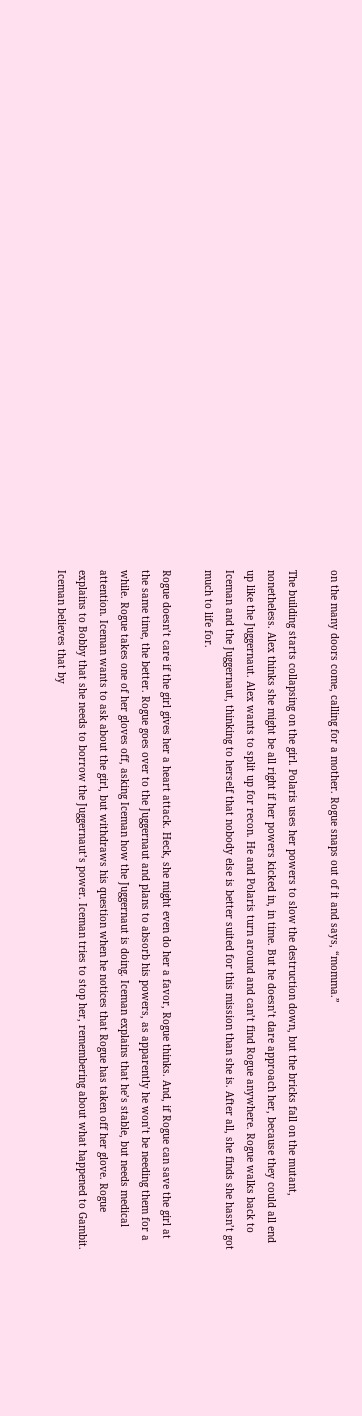on the many doors come, calling for a mother. Rogue snaps out of it and says, “momma.”

The building starts collapsing on the girl. Polaris uses her powers to slow the destruction down, but the bricks fall on the mutant, nonetheless. Alex thinks she might be all right if her powers kicked in, in time. But he doesn’t dare approach her, because they could all end up like the Juggernaut. Alex wants to split up for recon. He and Polaris turn around and can’t find Rogue anywhere. Rogue walks back to Iceman and the Juggernaut, thinking to herself that nobody else is better suited for this mission than she is. After all, she finds she hasn’t got much to life for.

Rogue doesn’t care if the girl gives her a heart attack. Heck, she might even do her a favor, Rogue thinks. And, if Rogue can save the girl at the same time, the better. Rogue goes over to the Juggernaut and plans to absorb his powers, as apparently he won’t be needing them for a while. Rogue takes one of her gloves off, asking Iceman how the Juggernaut is doing. Iceman explains that he’s stable, but needs medical attention. Iceman wants to ask about the girl, but withdraws his question when he notices that Rogue has taken off her glove. Rogue explains to Bobby that she needs to borrow the Juggernaut’s power. Iceman tries to stop her, remembering about what happened to Gambit. Iceman believes that by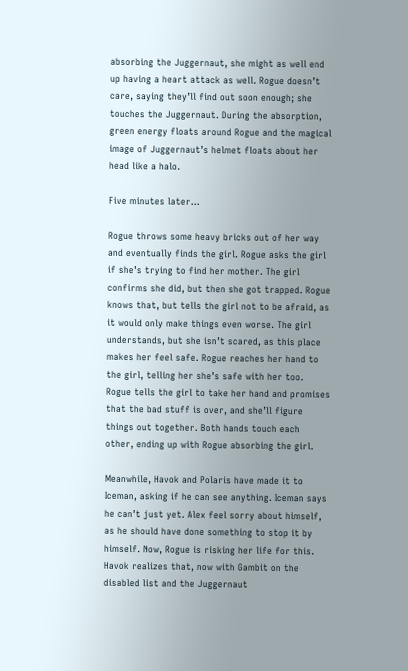absorbing the Juggernaut, she might as well end up having a heart attack as well. Rogue doesn’t care, saying they’ll find out soon enough; she touches the Juggernaut. During the absorption, green energy floats around Rogue and the magical image of Juggernaut’s helmet floats about her head like a halo.

Five minutes later…

Rogue throws some heavy bricks out of her way and eventually finds the girl. Rogue asks the girl if she’s trying to find her mother. The girl confirms she did, but then she got trapped. Rogue knows that, but tells the girl not to be afraid, as it would only make things even worse. The girl understands, but she isn’t scared, as this place makes her feel safe. Rogue reaches her hand to the girl, telling her she’s safe with her too. Rogue tells the girl to take her hand and promises that the bad stuff is over, and she’ll figure things out together. Both hands touch each other, ending up with Rogue absorbing the girl.

Meanwhile, Havok and Polaris have made it to Iceman, asking if he can see anything. Iceman says he can’t just yet. Alex feel sorry about himself, as he should have done something to stop it by himself. Now, Rogue is risking her life for this. Havok realizes that, now with Gambit on the disabled list and the Juggernaut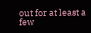out for at least a few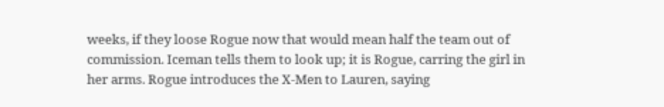weeks, if they loose Rogue now that would mean half the team out of commission. Iceman tells them to look up; it is Rogue, carring the girl in her arms. Rogue introduces the X-Men to Lauren, saying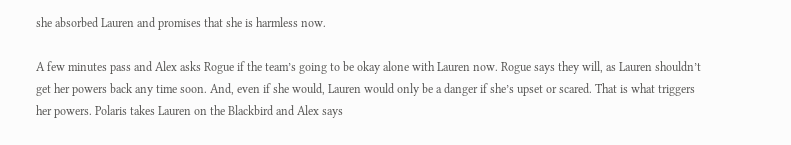she absorbed Lauren and promises that she is harmless now.

A few minutes pass and Alex asks Rogue if the team’s going to be okay alone with Lauren now. Rogue says they will, as Lauren shouldn’t get her powers back any time soon. And, even if she would, Lauren would only be a danger if she’s upset or scared. That is what triggers her powers. Polaris takes Lauren on the Blackbird and Alex says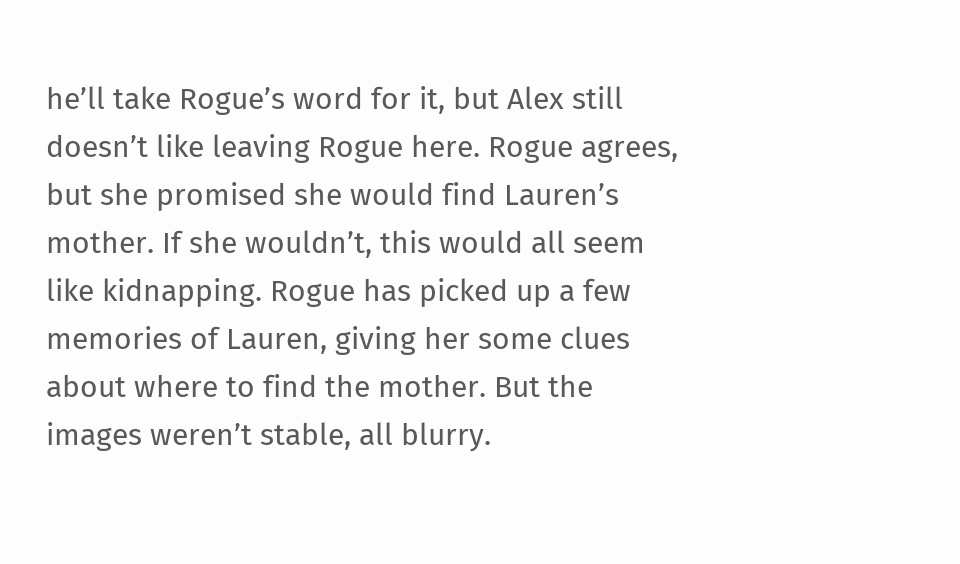he’ll take Rogue’s word for it, but Alex still doesn’t like leaving Rogue here. Rogue agrees, but she promised she would find Lauren’s mother. If she wouldn’t, this would all seem like kidnapping. Rogue has picked up a few memories of Lauren, giving her some clues about where to find the mother. But the images weren’t stable, all blurry.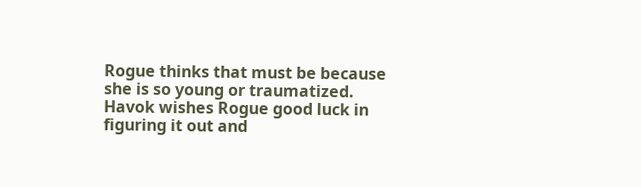Rogue thinks that must be because she is so young or traumatized. Havok wishes Rogue good luck in figuring it out and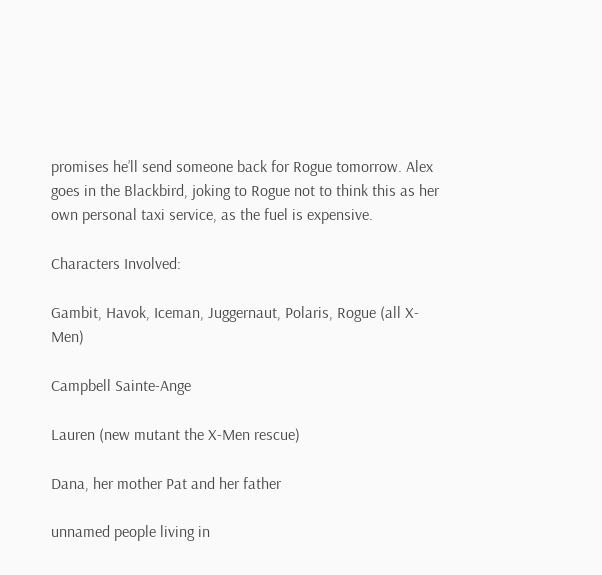promises he’ll send someone back for Rogue tomorrow. Alex goes in the Blackbird, joking to Rogue not to think this as her own personal taxi service, as the fuel is expensive.

Characters Involved:

Gambit, Havok, Iceman, Juggernaut, Polaris, Rogue (all X-Men)

Campbell Sainte-Ange

Lauren (new mutant the X-Men rescue)

Dana, her mother Pat and her father

unnamed people living in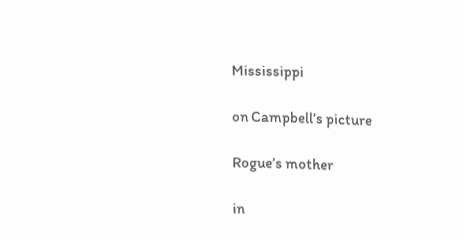Mississippi

on Campbell’s picture

Rogue’s mother

in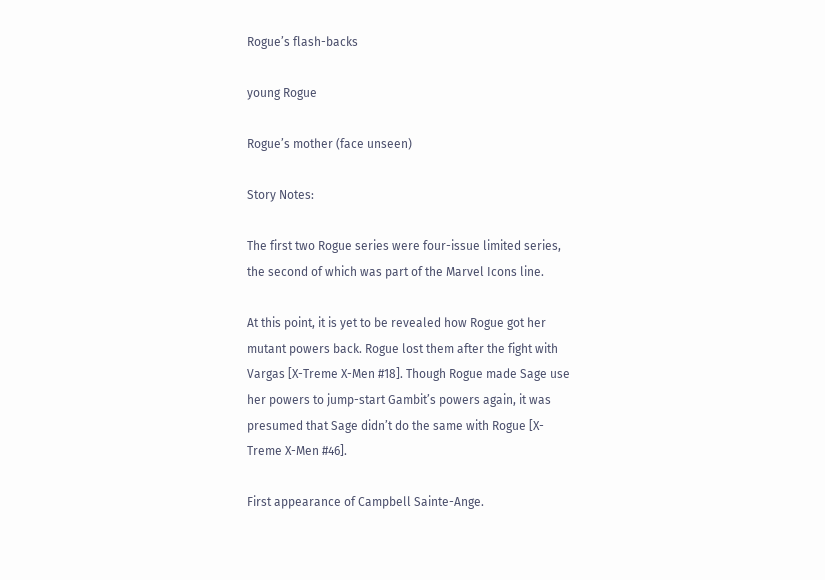Rogue’s flash-backs

young Rogue

Rogue’s mother (face unseen)

Story Notes:

The first two Rogue series were four-issue limited series, the second of which was part of the Marvel Icons line.

At this point, it is yet to be revealed how Rogue got her mutant powers back. Rogue lost them after the fight with Vargas [X-Treme X-Men #18]. Though Rogue made Sage use her powers to jump-start Gambit’s powers again, it was presumed that Sage didn’t do the same with Rogue [X-Treme X-Men #46].

First appearance of Campbell Sainte-Ange.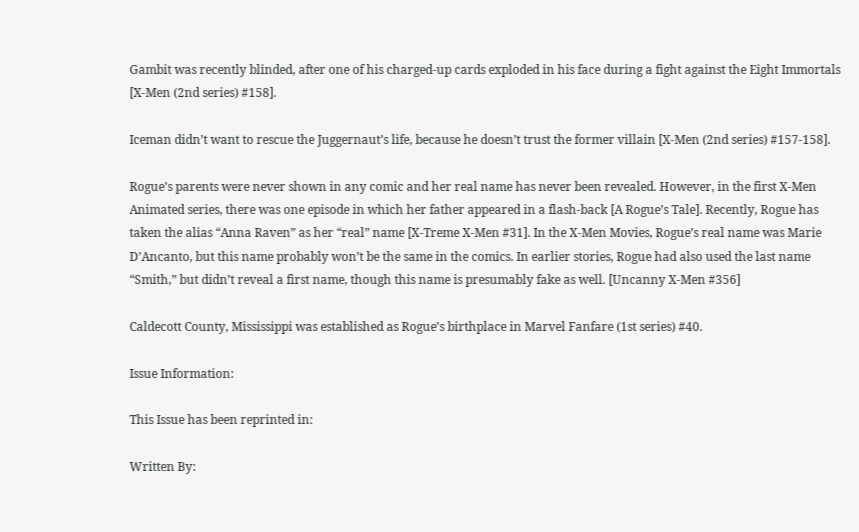Gambit was recently blinded, after one of his charged-up cards exploded in his face during a fight against the Eight Immortals [X-Men (2nd series) #158].

Iceman didn’t want to rescue the Juggernaut’s life, because he doesn’t trust the former villain [X-Men (2nd series) #157-158].

Rogue’s parents were never shown in any comic and her real name has never been revealed. However, in the first X-Men Animated series, there was one episode in which her father appeared in a flash-back [A Rogue’s Tale]. Recently, Rogue has taken the alias “Anna Raven” as her “real” name [X-Treme X-Men #31]. In the X-Men Movies, Rogue’s real name was Marie D’Ancanto, but this name probably won’t be the same in the comics. In earlier stories, Rogue had also used the last name “Smith,” but didn’t reveal a first name, though this name is presumably fake as well. [Uncanny X-Men #356]

Caldecott County, Mississippi was established as Rogue’s birthplace in Marvel Fanfare (1st series) #40.

Issue Information:

This Issue has been reprinted in:

Written By: